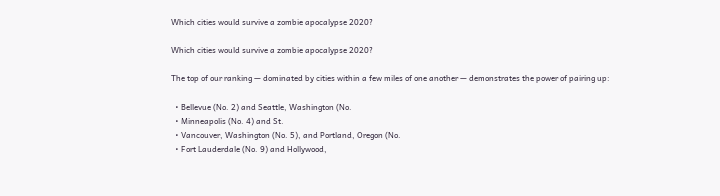Which cities would survive a zombie apocalypse 2020?

Which cities would survive a zombie apocalypse 2020?

The top of our ranking — dominated by cities within a few miles of one another — demonstrates the power of pairing up:

  • Bellevue (No. 2) and Seattle, Washington (No.
  • Minneapolis (No. 4) and St.
  • Vancouver, Washington (No. 5), and Portland, Oregon (No.
  • Fort Lauderdale (No. 9) and Hollywood,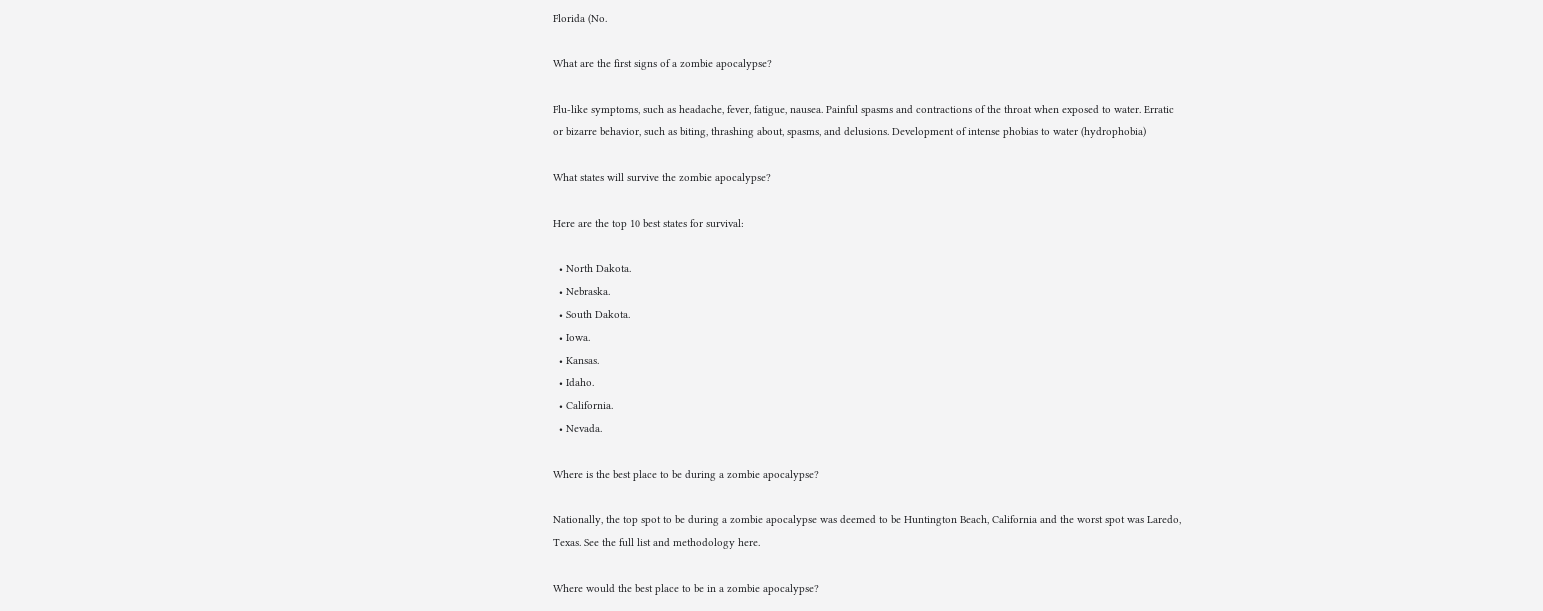Florida (No.

What are the first signs of a zombie apocalypse?

Flu-like symptoms, such as headache, fever, fatigue, nausea. Painful spasms and contractions of the throat when exposed to water. Erratic or bizarre behavior, such as biting, thrashing about, spasms, and delusions. Development of intense phobias to water (hydrophobia)

What states will survive the zombie apocalypse?

Here are the top 10 best states for survival:

  • North Dakota.
  • Nebraska.
  • South Dakota.
  • Iowa.
  • Kansas.
  • Idaho.
  • California.
  • Nevada.

Where is the best place to be during a zombie apocalypse?

Nationally, the top spot to be during a zombie apocalypse was deemed to be Huntington Beach, California and the worst spot was Laredo, Texas. See the full list and methodology here.

Where would the best place to be in a zombie apocalypse?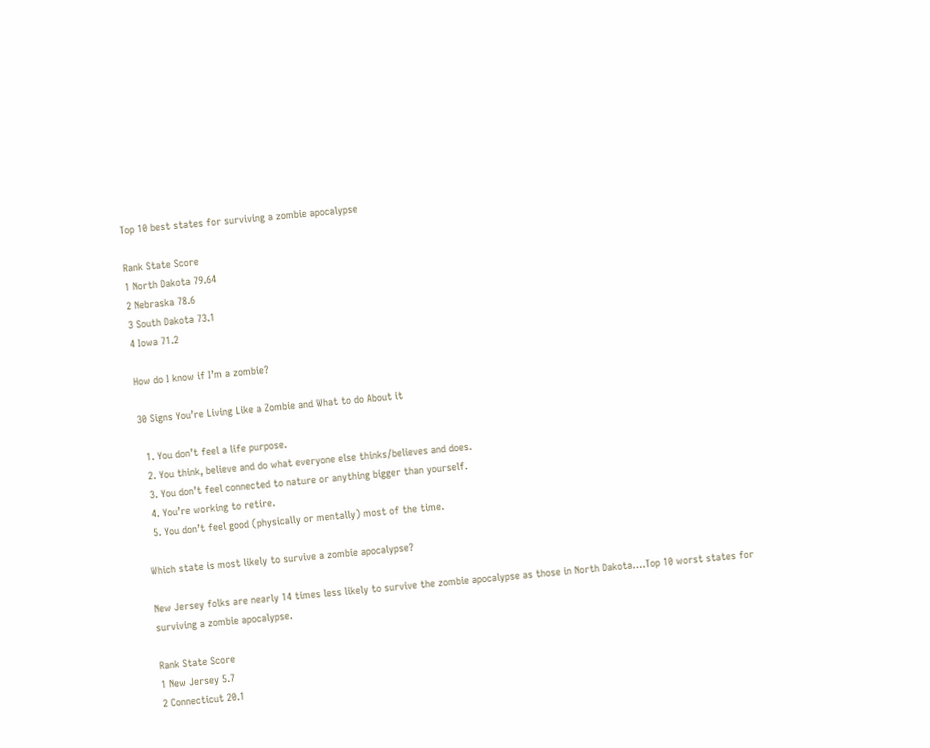Top 10 best states for surviving a zombie apocalypse

Rank State Score
1 North Dakota 79.64
2 Nebraska 78.6
3 South Dakota 73.1
4 Iowa 71.2

How do I know if I’m a zombie?

30 Signs You’re Living Like a Zombie and What to do About it

  1. You don’t feel a life purpose.
  2. You think, believe and do what everyone else thinks/believes and does.
  3. You don’t feel connected to nature or anything bigger than yourself.
  4. You’re working to retire.
  5. You don’t feel good (physically or mentally) most of the time.

Which state is most likely to survive a zombie apocalypse?

New Jersey folks are nearly 14 times less likely to survive the zombie apocalypse as those in North Dakota….Top 10 worst states for surviving a zombie apocalypse.

Rank State Score
1 New Jersey 5.7
2 Connecticut 20.1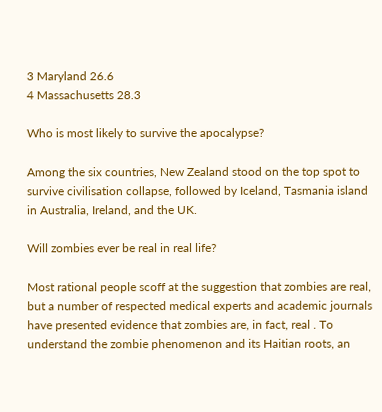3 Maryland 26.6
4 Massachusetts 28.3

Who is most likely to survive the apocalypse?

Among the six countries, New Zealand stood on the top spot to survive civilisation collapse, followed by Iceland, Tasmania island in Australia, Ireland, and the UK.

Will zombies ever be real in real life?

Most rational people scoff at the suggestion that zombies are real, but a number of respected medical experts and academic journals have presented evidence that zombies are, in fact, real . To understand the zombie phenomenon and its Haitian roots, an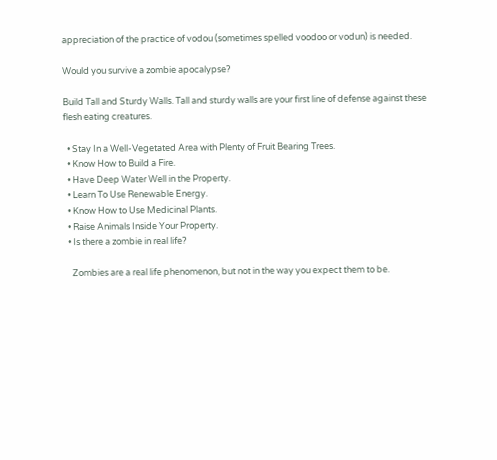appreciation of the practice of vodou (sometimes spelled voodoo or vodun) is needed.

Would you survive a zombie apocalypse?

Build Tall and Sturdy Walls. Tall and sturdy walls are your first line of defense against these flesh eating creatures.

  • Stay In a Well-Vegetated Area with Plenty of Fruit Bearing Trees.
  • Know How to Build a Fire.
  • Have Deep Water Well in the Property.
  • Learn To Use Renewable Energy.
  • Know How to Use Medicinal Plants.
  • Raise Animals Inside Your Property.
  • Is there a zombie in real life?

    Zombies are a real life phenomenon, but not in the way you expect them to be.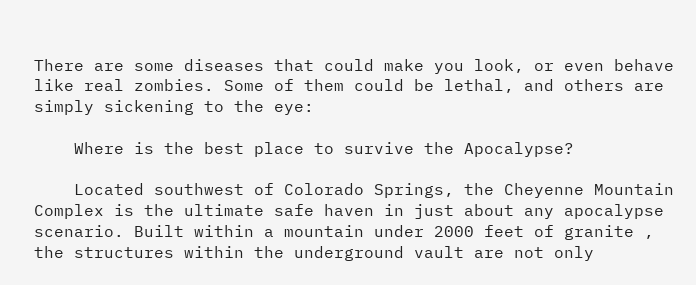There are some diseases that could make you look, or even behave like real zombies. Some of them could be lethal, and others are simply sickening to the eye:

    Where is the best place to survive the Apocalypse?

    Located southwest of Colorado Springs, the Cheyenne Mountain Complex is the ultimate safe haven in just about any apocalypse scenario. Built within a mountain under 2000 feet of granite , the structures within the underground vault are not only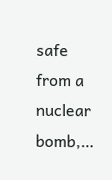safe from a nuclear bomb,…